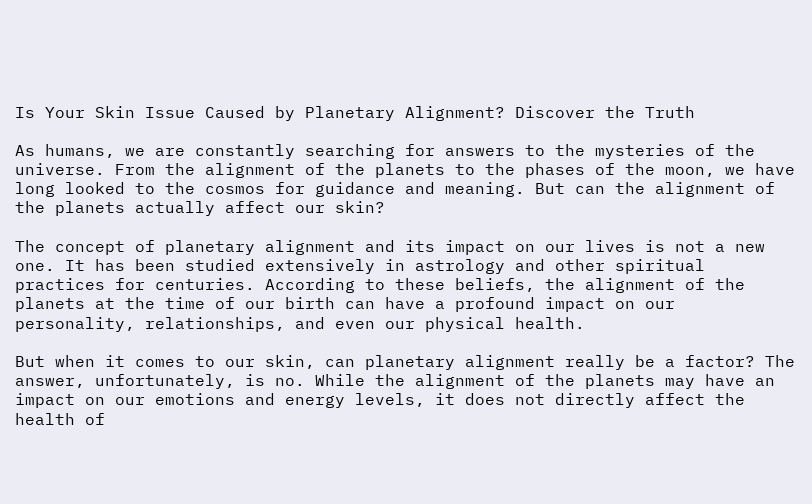Is Your Skin Issue Caused by Planetary Alignment? Discover the Truth

As humans, we are constantly searching for answers to the mysteries of the universe. From the alignment of the planets to the phases of the moon, we have long looked to the cosmos for guidance and meaning. But can the alignment of the planets actually affect our skin?

The concept of planetary alignment and its impact on our lives is not a new one. It has been studied extensively in astrology and other spiritual practices for centuries. According to these beliefs, the alignment of the planets at the time of our birth can have a profound impact on our personality, relationships, and even our physical health.

But when it comes to our skin, can planetary alignment really be a factor? The answer, unfortunately, is no. While the alignment of the planets may have an impact on our emotions and energy levels, it does not directly affect the health of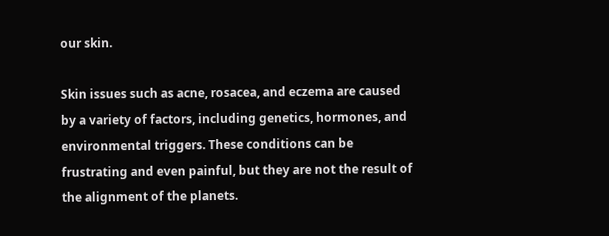our skin.

Skin issues such as acne, rosacea, and eczema are caused by a variety of factors, including genetics, hormones, and environmental triggers. These conditions can be frustrating and even painful, but they are not the result of the alignment of the planets.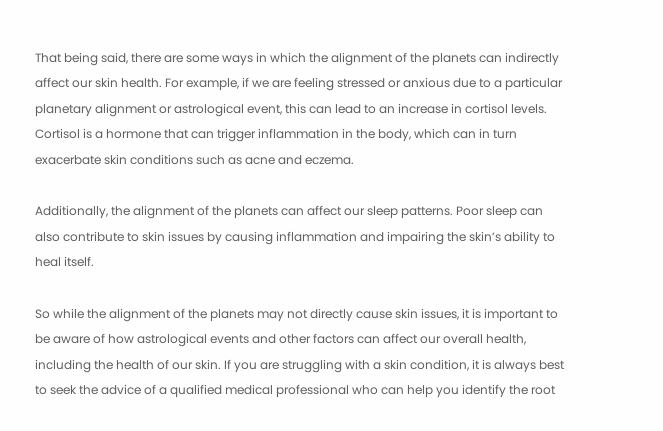That being said, there are some ways in which the alignment of the planets can indirectly affect our skin health. For example, if we are feeling stressed or anxious due to a particular planetary alignment or astrological event, this can lead to an increase in cortisol levels. Cortisol is a hormone that can trigger inflammation in the body, which can in turn exacerbate skin conditions such as acne and eczema.

Additionally, the alignment of the planets can affect our sleep patterns. Poor sleep can also contribute to skin issues by causing inflammation and impairing the skin’s ability to heal itself.

So while the alignment of the planets may not directly cause skin issues, it is important to be aware of how astrological events and other factors can affect our overall health, including the health of our skin. If you are struggling with a skin condition, it is always best to seek the advice of a qualified medical professional who can help you identify the root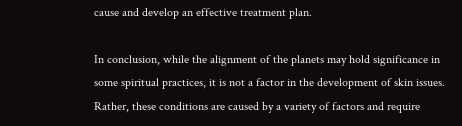cause and develop an effective treatment plan.

In conclusion, while the alignment of the planets may hold significance in some spiritual practices, it is not a factor in the development of skin issues. Rather, these conditions are caused by a variety of factors and require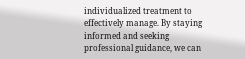individualized treatment to effectively manage. By staying informed and seeking professional guidance, we can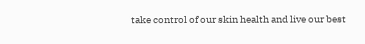take control of our skin health and live our best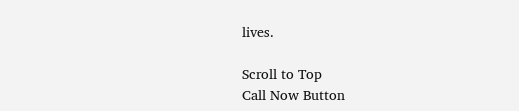lives.

Scroll to Top
Call Now Button